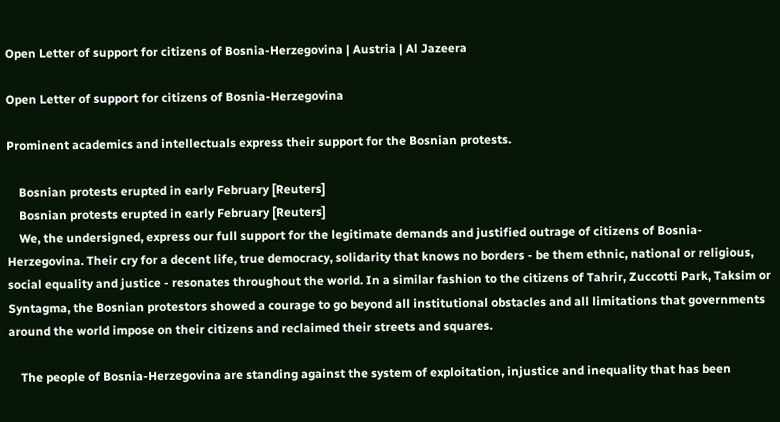Open Letter of support for citizens of Bosnia-Herzegovina | Austria | Al Jazeera

Open Letter of support for citizens of Bosnia-Herzegovina

Prominent academics and intellectuals express their support for the Bosnian protests.

    Bosnian protests erupted in early February [Reuters]
    Bosnian protests erupted in early February [Reuters]
    We, the undersigned, express our full support for the legitimate demands and justified outrage of citizens of Bosnia-Herzegovina. Their cry for a decent life, true democracy, solidarity that knows no borders - be them ethnic, national or religious, social equality and justice - resonates throughout the world. In a similar fashion to the citizens of Tahrir, Zuccotti Park, Taksim or Syntagma, the Bosnian protestors showed a courage to go beyond all institutional obstacles and all limitations that governments around the world impose on their citizens and reclaimed their streets and squares.

    The people of Bosnia-Herzegovina are standing against the system of exploitation, injustice and inequality that has been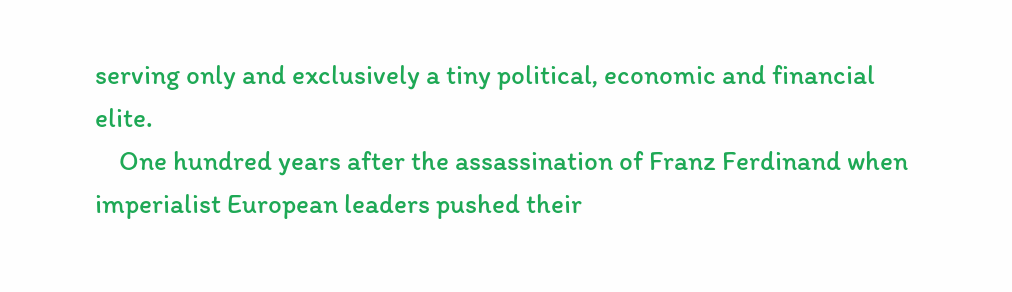serving only and exclusively a tiny political, economic and financial elite.
    One hundred years after the assassination of Franz Ferdinand when imperialist European leaders pushed their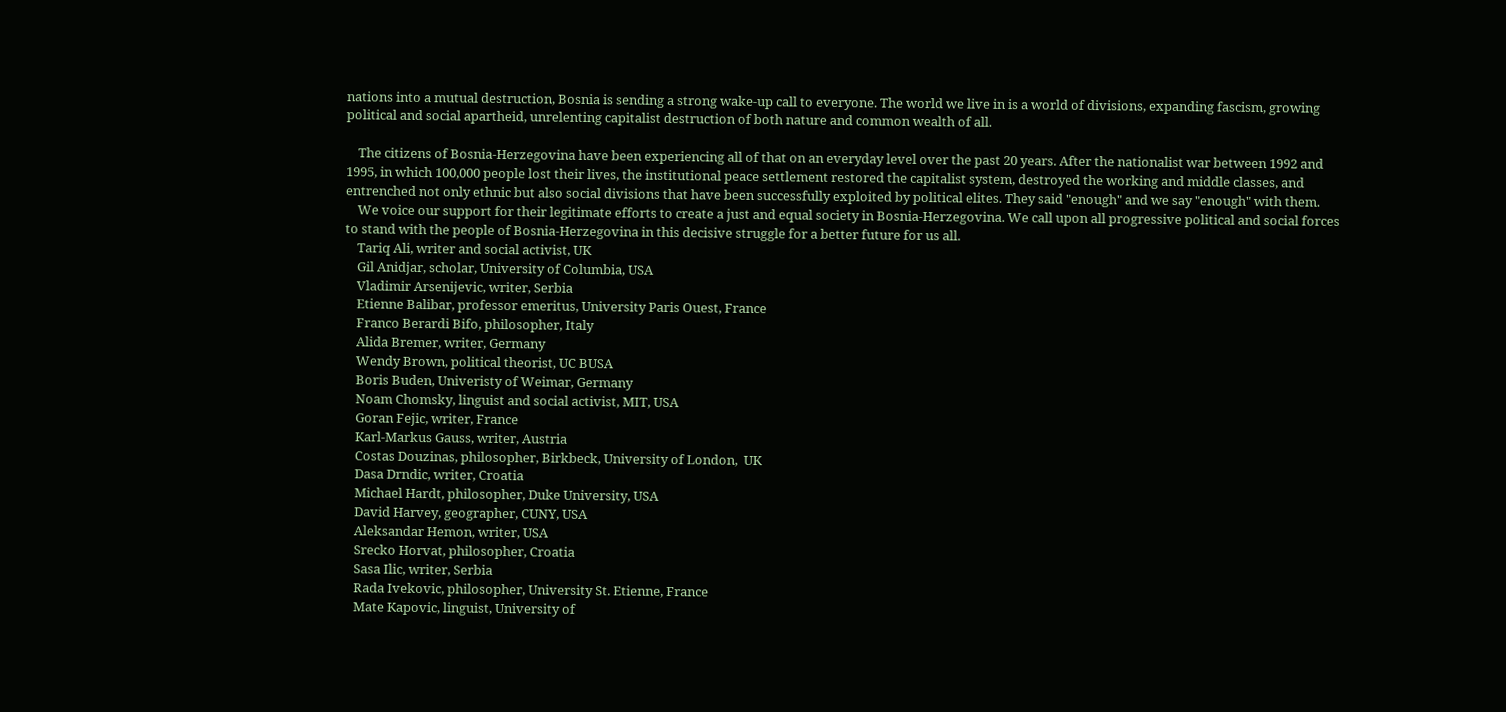nations into a mutual destruction, Bosnia is sending a strong wake-up call to everyone. The world we live in is a world of divisions, expanding fascism, growing political and social apartheid, unrelenting capitalist destruction of both nature and common wealth of all.

    The citizens of Bosnia-Herzegovina have been experiencing all of that on an everyday level over the past 20 years. After the nationalist war between 1992 and 1995, in which 100,000 people lost their lives, the institutional peace settlement restored the capitalist system, destroyed the working and middle classes, and entrenched not only ethnic but also social divisions that have been successfully exploited by political elites. They said "enough" and we say "enough" with them.
    We voice our support for their legitimate efforts to create a just and equal society in Bosnia-Herzegovina. We call upon all progressive political and social forces to stand with the people of Bosnia-Herzegovina in this decisive struggle for a better future for us all.
    Tariq Ali, writer and social activist, UK
    Gil Anidjar, scholar, University of Columbia, USA
    Vladimir Arsenijevic, writer, Serbia
    Etienne Balibar, professor emeritus, University Paris Ouest, France
    Franco Berardi Bifo, philosopher, Italy
    Alida Bremer, writer, Germany
    Wendy Brown, political theorist, UC BUSA
    Boris Buden, Univeristy of Weimar, Germany
    Noam Chomsky, linguist and social activist, MIT, USA
    Goran Fejic, writer, France
    Karl-Markus Gauss, writer, Austria
    Costas Douzinas, philosopher, Birkbeck, University of London,  UK
    Dasa Drndic, writer, Croatia
    Michael Hardt, philosopher, Duke University, USA
    David Harvey, geographer, CUNY, USA
    Aleksandar Hemon, writer, USA
    Srecko Horvat, philosopher, Croatia
    Sasa Ilic, writer, Serbia
    Rada Ivekovic, philosopher, University St. Etienne, France
    Mate Kapovic, linguist, University of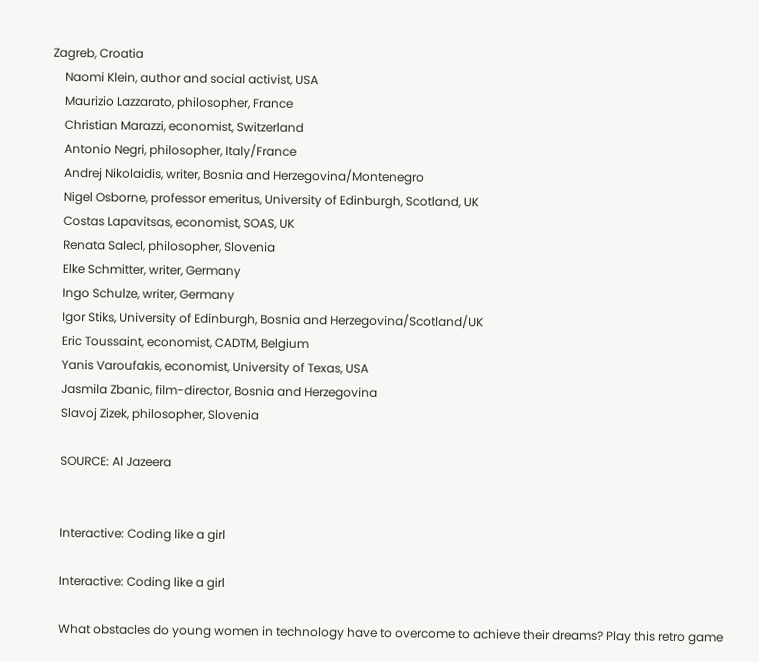Zagreb, Croatia
    Naomi Klein, author and social activist, USA
    Maurizio Lazzarato, philosopher, France
    Christian Marazzi, economist, Switzerland
    Antonio Negri, philosopher, Italy/France
    Andrej Nikolaidis, writer, Bosnia and Herzegovina/Montenegro
    Nigel Osborne, professor emeritus, University of Edinburgh, Scotland, UK
    Costas Lapavitsas, economist, SOAS, UK
    Renata Salecl, philosopher, Slovenia
    Elke Schmitter, writer, Germany
    Ingo Schulze, writer, Germany
    Igor Stiks, University of Edinburgh, Bosnia and Herzegovina/Scotland/UK
    Eric Toussaint, economist, CADTM, Belgium
    Yanis Varoufakis, economist, University of Texas, USA
    Jasmila Zbanic, film-director, Bosnia and Herzegovina
    Slavoj Zizek, philosopher, Slovenia

    SOURCE: Al Jazeera


    Interactive: Coding like a girl

    Interactive: Coding like a girl

    What obstacles do young women in technology have to overcome to achieve their dreams? Play this retro game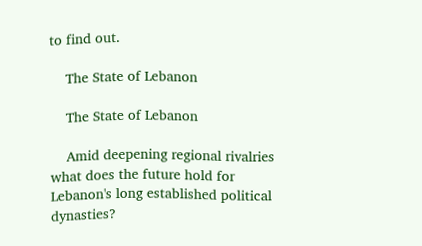to find out.

    The State of Lebanon

    The State of Lebanon

    Amid deepening regional rivalries what does the future hold for Lebanon's long established political dynasties?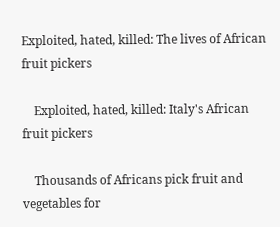Exploited, hated, killed: The lives of African fruit pickers

    Exploited, hated, killed: Italy's African fruit pickers

    Thousands of Africans pick fruit and vegetables for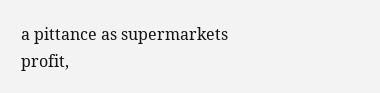a pittance as supermarkets profit,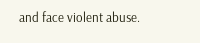and face violent abuse.